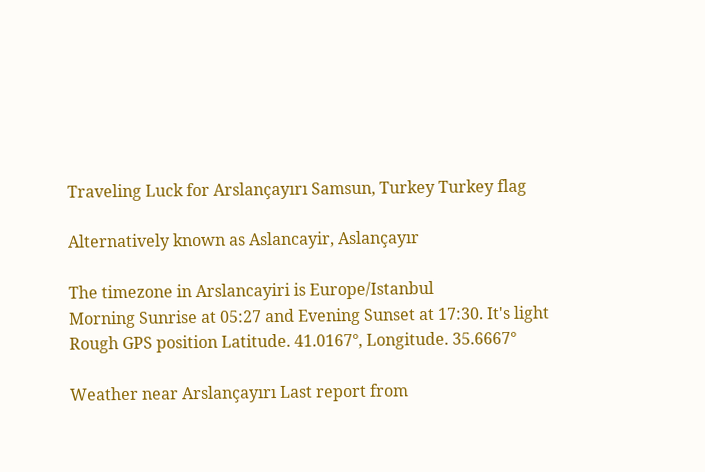Traveling Luck for Arslançayırı Samsun, Turkey Turkey flag

Alternatively known as Aslancayir, Aslançayır

The timezone in Arslancayiri is Europe/Istanbul
Morning Sunrise at 05:27 and Evening Sunset at 17:30. It's light
Rough GPS position Latitude. 41.0167°, Longitude. 35.6667°

Weather near Arslançayırı Last report from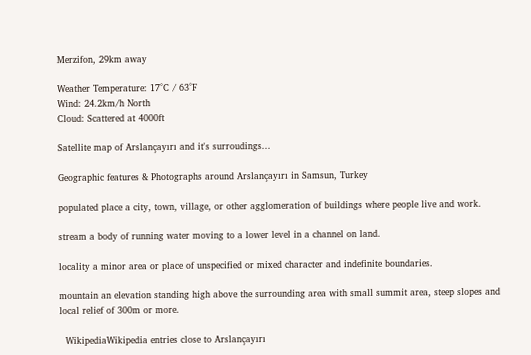Merzifon, 29km away

Weather Temperature: 17°C / 63°F
Wind: 24.2km/h North
Cloud: Scattered at 4000ft

Satellite map of Arslançayırı and it's surroudings...

Geographic features & Photographs around Arslançayırı in Samsun, Turkey

populated place a city, town, village, or other agglomeration of buildings where people live and work.

stream a body of running water moving to a lower level in a channel on land.

locality a minor area or place of unspecified or mixed character and indefinite boundaries.

mountain an elevation standing high above the surrounding area with small summit area, steep slopes and local relief of 300m or more.

  WikipediaWikipedia entries close to Arslançayırı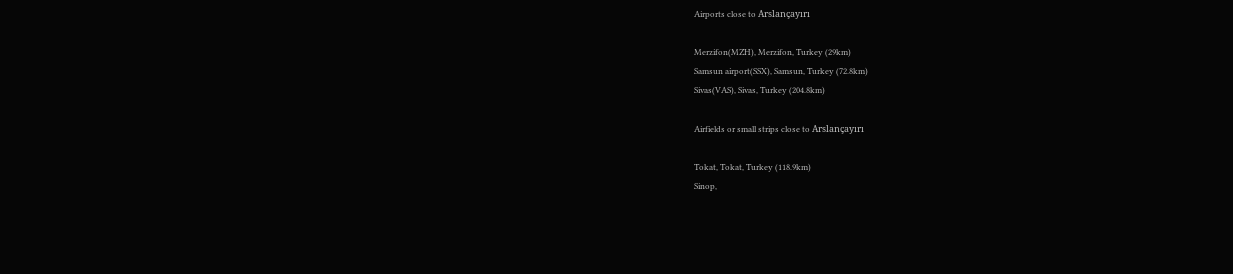Airports close to Arslançayırı

Merzifon(MZH), Merzifon, Turkey (29km)
Samsun airport(SSX), Samsun, Turkey (72.8km)
Sivas(VAS), Sivas, Turkey (204.8km)

Airfields or small strips close to Arslançayırı

Tokat, Tokat, Turkey (118.9km)
Sinop,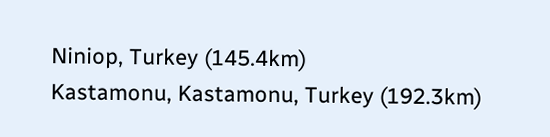Niniop, Turkey (145.4km)
Kastamonu, Kastamonu, Turkey (192.3km)